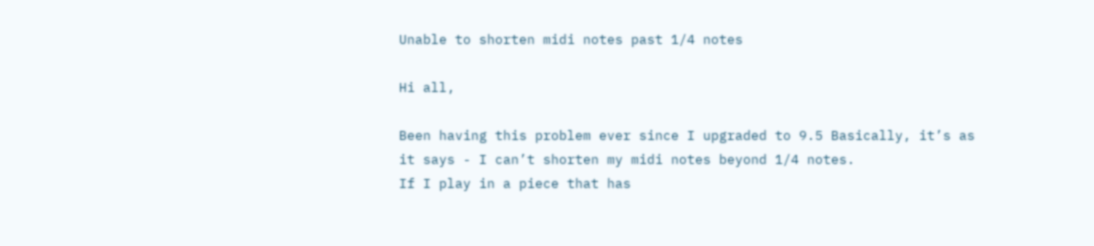Unable to shorten midi notes past 1/4 notes

Hi all,

Been having this problem ever since I upgraded to 9.5 Basically, it’s as it says - I can’t shorten my midi notes beyond 1/4 notes.
If I play in a piece that has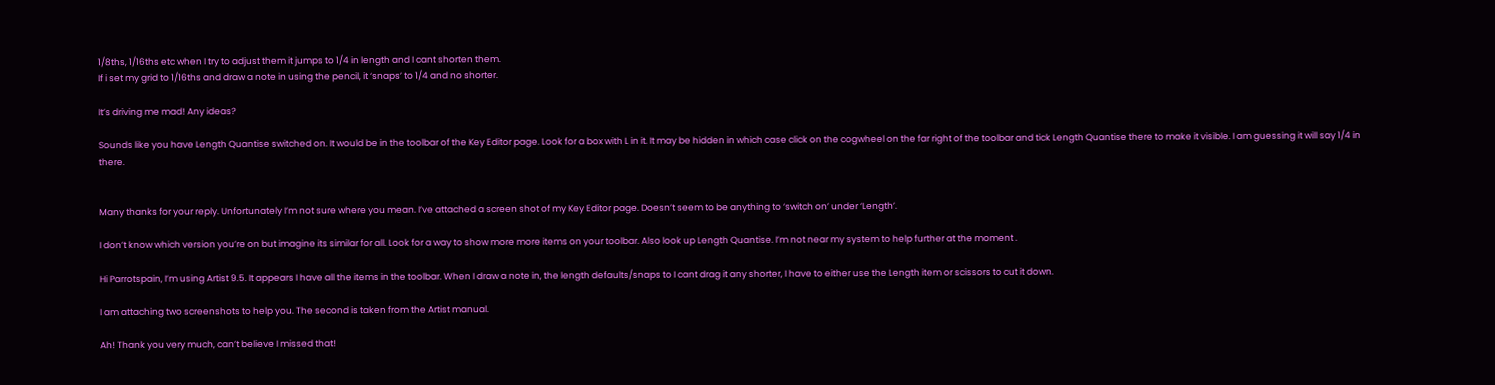1/8ths, 1/16ths etc when I try to adjust them it jumps to 1/4 in length and I cant shorten them.
If i set my grid to 1/16ths and draw a note in using the pencil, it ‘snaps’ to 1/4 and no shorter.

It’s driving me mad! Any ideas?

Sounds like you have Length Quantise switched on. It would be in the toolbar of the Key Editor page. Look for a box with L in it. It may be hidden in which case click on the cogwheel on the far right of the toolbar and tick Length Quantise there to make it visible. I am guessing it will say 1/4 in there.


Many thanks for your reply. Unfortunately I’m not sure where you mean. I’ve attached a screen shot of my Key Editor page. Doesn’t seem to be anything to ‘switch on’ under ‘Length’.

I don’t know which version you’re on but imagine its similar for all. Look for a way to show more more items on your toolbar. Also look up Length Quantise. I’m not near my system to help further at the moment .

Hi Parrotspain, I’m using Artist 9.5. It appears I have all the items in the toolbar. When I draw a note in, the length defaults/snaps to I cant drag it any shorter, I have to either use the Length item or scissors to cut it down.

I am attaching two screenshots to help you. The second is taken from the Artist manual.

Ah! Thank you very much, can’t believe I missed that!